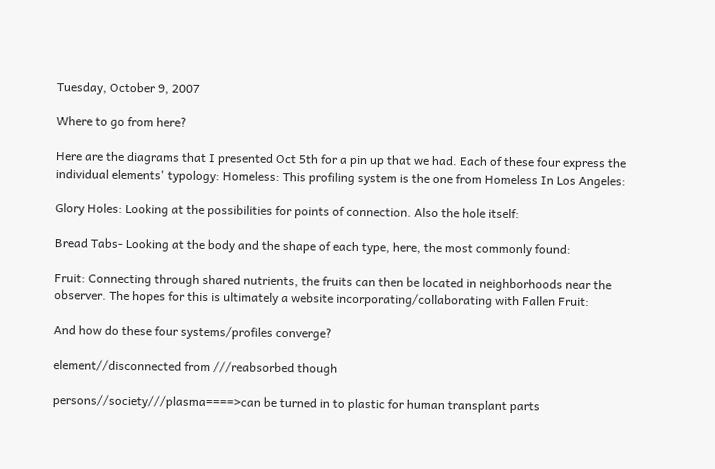Tuesday, October 9, 2007

Where to go from here?

Here are the diagrams that I presented Oct 5th for a pin up that we had. Each of these four express the individual elements' typology: Homeless: This profiling system is the one from Homeless In Los Angeles:

Glory Holes: Looking at the possibilities for points of connection. Also the hole itself:

Bread Tabs- Looking at the body and the shape of each type, here, the most commonly found:

Fruit: Connecting through shared nutrients, the fruits can then be located in neighborhoods near the observer. The hopes for this is ultimately a website incorporating/collaborating with Fallen Fruit:

And how do these four systems/profiles converge?

element//disconnected from ///reabsorbed though

persons//society///plasma====>can be turned in to plastic for human transplant parts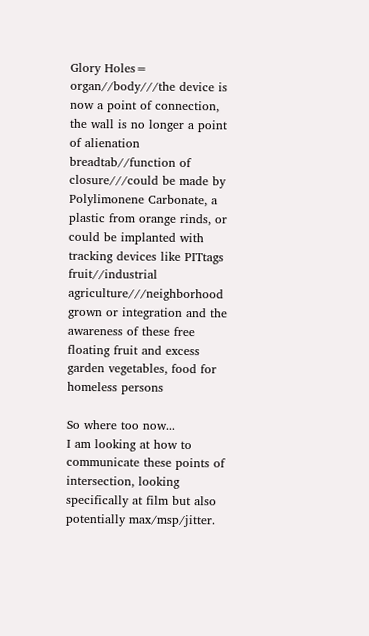Glory Holes=
organ//body///the device is now a point of connection, the wall is no longer a point of alienation
breadtab//function of closure///could be made by Polylimonene Carbonate, a plastic from orange rinds, or could be implanted with tracking devices like PITtags
fruit//industrial agriculture///neighborhood grown or integration and the awareness of these free floating fruit and excess garden vegetables, food for homeless persons

So where too now...
I am looking at how to communicate these points of intersection, looking specifically at film but also potentially max/msp/jitter.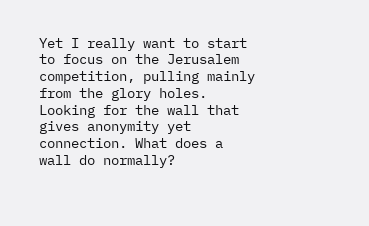Yet I really want to start to focus on the Jerusalem competition, pulling mainly from the glory holes. Looking for the wall that gives anonymity yet connection. What does a wall do normally?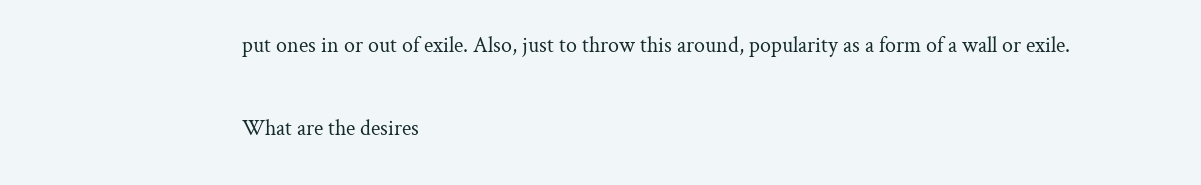put ones in or out of exile. Also, just to throw this around, popularity as a form of a wall or exile.

What are the desires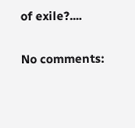of exile?....

No comments: